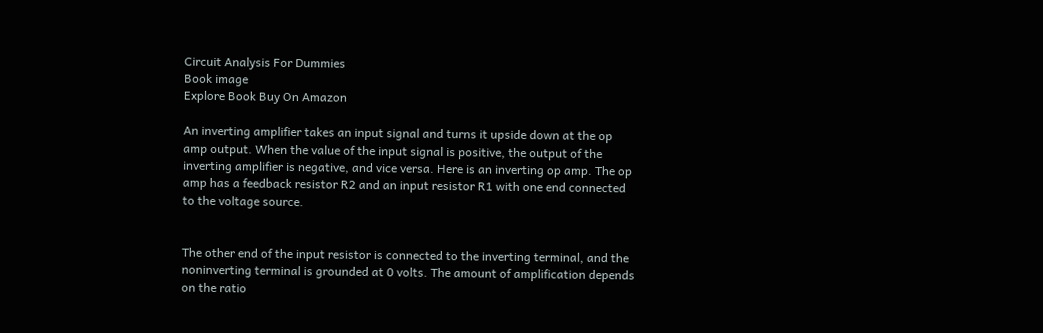Circuit Analysis For Dummies
Book image
Explore Book Buy On Amazon

An inverting amplifier takes an input signal and turns it upside down at the op amp output. When the value of the input signal is positive, the output of the inverting amplifier is negative, and vice versa. Here is an inverting op amp. The op amp has a feedback resistor R2 and an input resistor R1 with one end connected to the voltage source.


The other end of the input resistor is connected to the inverting terminal, and the noninverting terminal is grounded at 0 volts. The amount of amplification depends on the ratio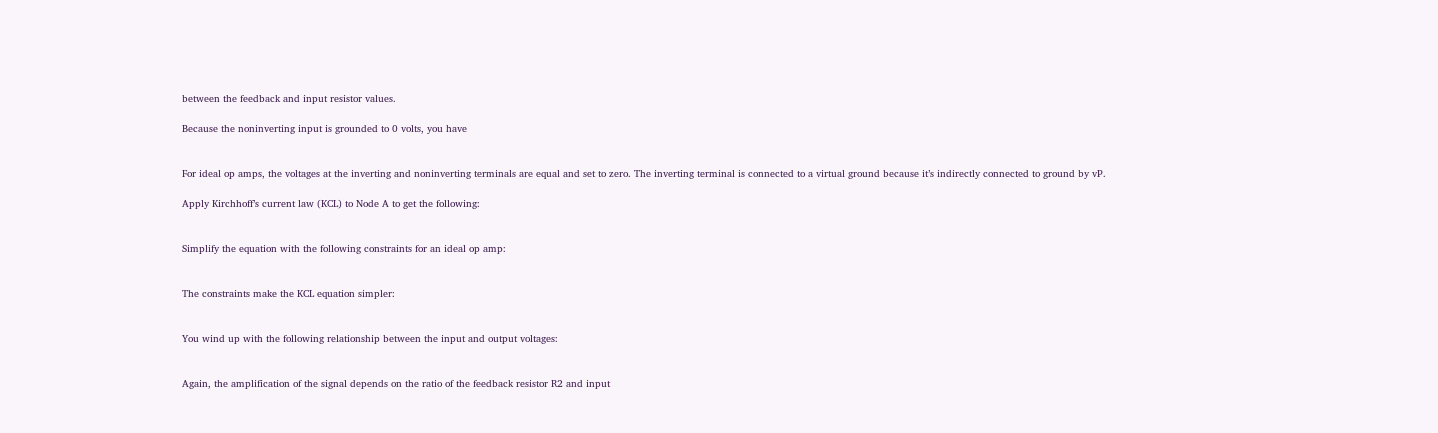between the feedback and input resistor values.

Because the noninverting input is grounded to 0 volts, you have


For ideal op amps, the voltages at the inverting and noninverting terminals are equal and set to zero. The inverting terminal is connected to a virtual ground because it’s indirectly connected to ground by vP.

Apply Kirchhoff’s current law (KCL) to Node A to get the following:


Simplify the equation with the following constraints for an ideal op amp:


The constraints make the KCL equation simpler:


You wind up with the following relationship between the input and output voltages:


Again, the amplification of the signal depends on the ratio of the feedback resistor R2 and input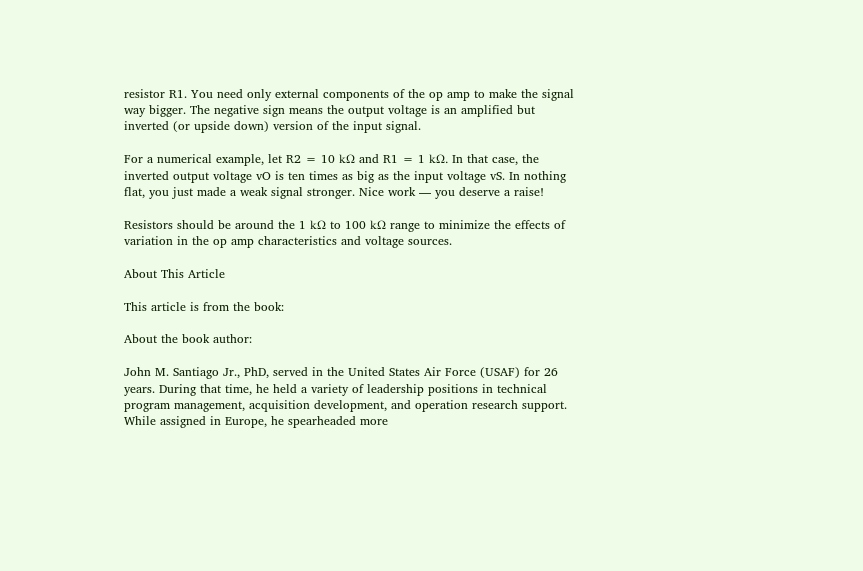resistor R1. You need only external components of the op amp to make the signal way bigger. The negative sign means the output voltage is an amplified but inverted (or upside down) version of the input signal.

For a numerical example, let R2 = 10 kΩ and R1 = 1 kΩ. In that case, the inverted output voltage vO is ten times as big as the input voltage vS. In nothing flat, you just made a weak signal stronger. Nice work — you deserve a raise!

Resistors should be around the 1 kΩ to 100 kΩ range to minimize the effects of variation in the op amp characteristics and voltage sources.

About This Article

This article is from the book:

About the book author:

John M. Santiago Jr., PhD, served in the United States Air Force (USAF) for 26 years. During that time, he held a variety of leadership positions in technical program management, acquisition development, and operation research support. While assigned in Europe, he spearheaded more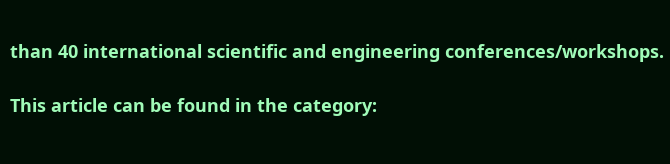than 40 international scientific and engineering conferences/workshops.

This article can be found in the category: